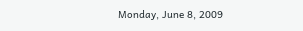Monday, June 8, 2009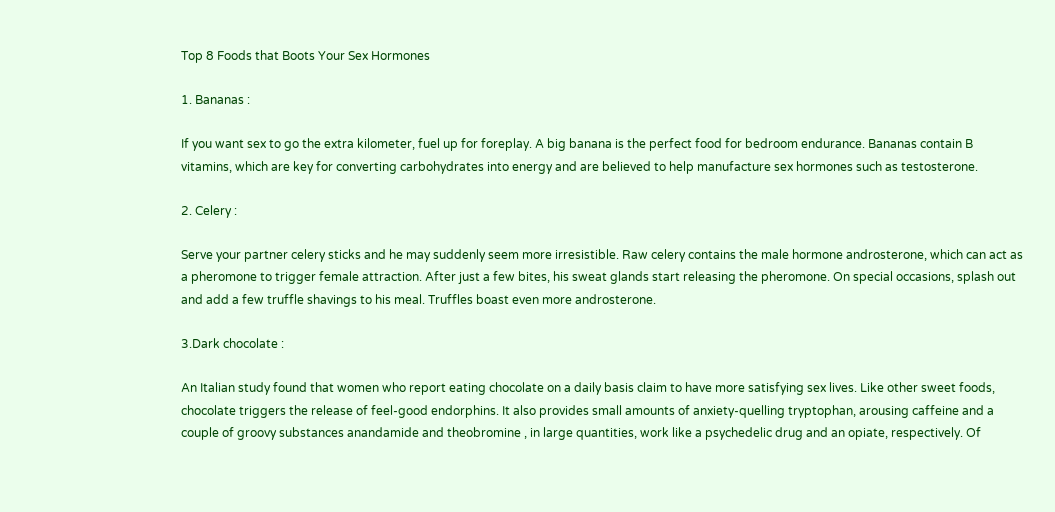Top 8 Foods that Boots Your Sex Hormones

1. Bananas :

If you want sex to go the extra kilometer, fuel up for foreplay. A big banana is the perfect food for bedroom endurance. Bananas contain B vitamins, which are key for converting carbohydrates into energy and are believed to help manufacture sex hormones such as testosterone.

2. Celery :

Serve your partner celery sticks and he may suddenly seem more irresistible. Raw celery contains the male hormone androsterone, which can act as a pheromone to trigger female attraction. After just a few bites, his sweat glands start releasing the pheromone. On special occasions, splash out and add a few truffle shavings to his meal. Truffles boast even more androsterone.

3.Dark chocolate :

An Italian study found that women who report eating chocolate on a daily basis claim to have more satisfying sex lives. Like other sweet foods, chocolate triggers the release of feel-good endorphins. It also provides small amounts of anxiety-quelling tryptophan, arousing caffeine and a couple of groovy substances anandamide and theobromine , in large quantities, work like a psychedelic drug and an opiate, respectively. Of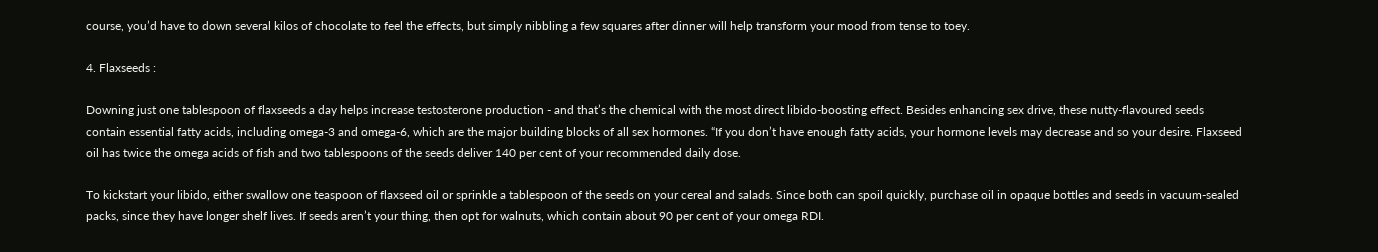course, you’d have to down several kilos of chocolate to feel the effects, but simply nibbling a few squares after dinner will help transform your mood from tense to toey.

4. Flaxseeds :

Downing just one tablespoon of flaxseeds a day helps increase testosterone production - and that’s the chemical with the most direct libido-boosting effect. Besides enhancing sex drive, these nutty-flavoured seeds contain essential fatty acids, including omega-3 and omega-6, which are the major building blocks of all sex hormones. “If you don’t have enough fatty acids, your hormone levels may decrease and so your desire. Flaxseed oil has twice the omega acids of fish and two tablespoons of the seeds deliver 140 per cent of your recommended daily dose.

To kickstart your libido, either swallow one teaspoon of flaxseed oil or sprinkle a tablespoon of the seeds on your cereal and salads. Since both can spoil quickly, purchase oil in opaque bottles and seeds in vacuum-sealed packs, since they have longer shelf lives. If seeds aren’t your thing, then opt for walnuts, which contain about 90 per cent of your omega RDI.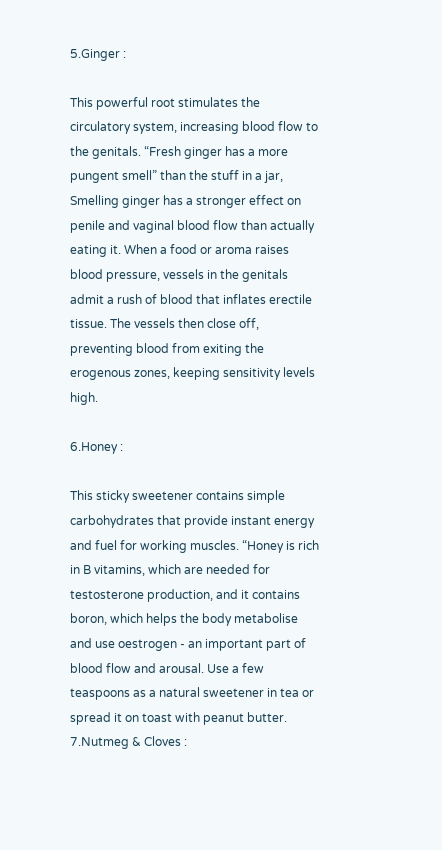5.Ginger :

This powerful root stimulates the circulatory system, increasing blood flow to the genitals. “Fresh ginger has a more pungent smell” than the stuff in a jar, Smelling ginger has a stronger effect on penile and vaginal blood flow than actually eating it. When a food or aroma raises blood pressure, vessels in the genitals admit a rush of blood that inflates erectile tissue. The vessels then close off, preventing blood from exiting the erogenous zones, keeping sensitivity levels high.

6.Honey :

This sticky sweetener contains simple carbohydrates that provide instant energy and fuel for working muscles. “Honey is rich in B vitamins, which are needed for testosterone production, and it contains boron, which helps the body metabolise and use oestrogen - an important part of blood flow and arousal. Use a few teaspoons as a natural sweetener in tea or spread it on toast with peanut butter.
7.Nutmeg & Cloves :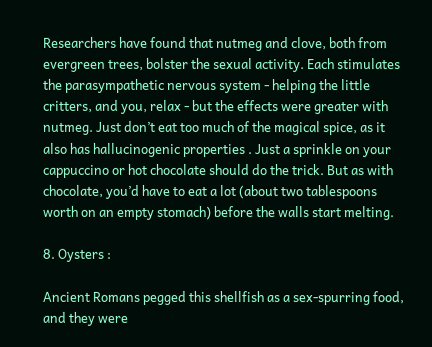Researchers have found that nutmeg and clove, both from evergreen trees, bolster the sexual activity. Each stimulates the parasympathetic nervous system - helping the little critters, and you, relax - but the effects were greater with nutmeg. Just don’t eat too much of the magical spice, as it also has hallucinogenic properties . Just a sprinkle on your cappuccino or hot chocolate should do the trick. But as with chocolate, you’d have to eat a lot (about two tablespoons worth on an empty stomach) before the walls start melting.

8. Oysters :

Ancient Romans pegged this shellfish as a sex-spurring food, and they were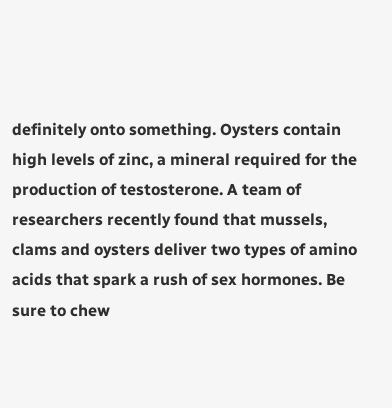definitely onto something. Oysters contain high levels of zinc, a mineral required for the production of testosterone. A team of researchers recently found that mussels, clams and oysters deliver two types of amino acids that spark a rush of sex hormones. Be sure to chew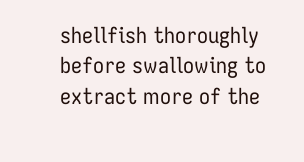shellfish thoroughly before swallowing to extract more of the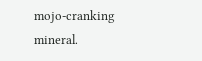mojo-cranking mineral.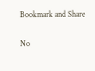Bookmark and Share

No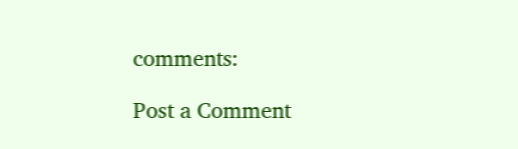comments:

Post a Comment